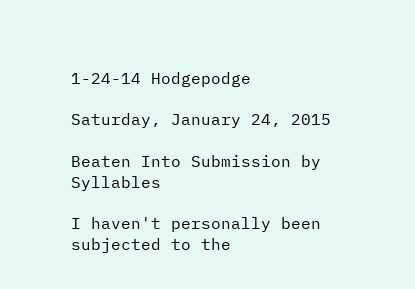1-24-14 Hodgepodge

Saturday, January 24, 2015

Beaten Into Submission by Syllables

I haven't personally been subjected to the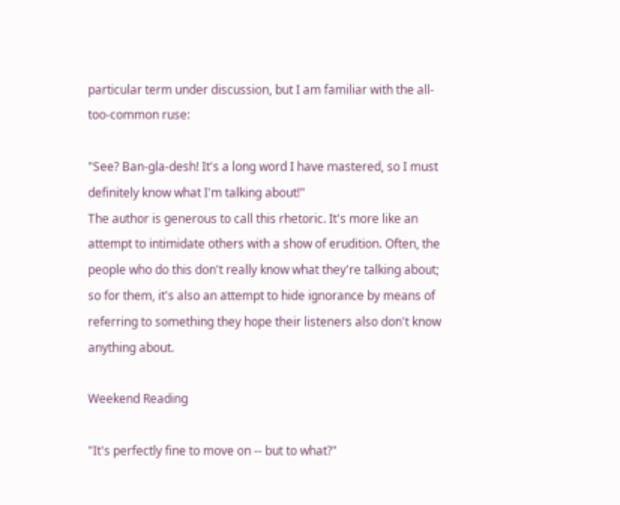particular term under discussion, but I am familiar with the all-too-common ruse:

"See? Ban-gla-desh! It's a long word I have mastered, so I must definitely know what I'm talking about!"
The author is generous to call this rhetoric. It's more like an attempt to intimidate others with a show of erudition. Often, the people who do this don't really know what they're talking about; so for them, it's also an attempt to hide ignorance by means of referring to something they hope their listeners also don't know anything about.

Weekend Reading

"It's perfectly fine to move on -- but to what?"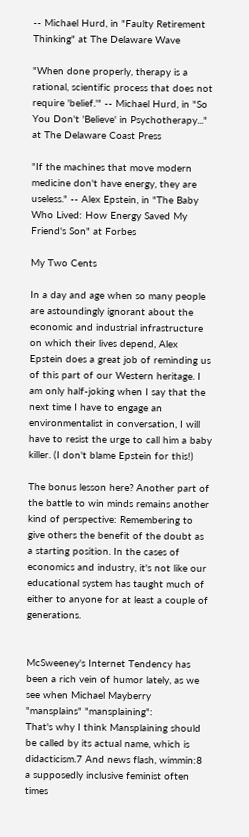-- Michael Hurd, in "Faulty Retirement Thinking" at The Delaware Wave

"When done properly, therapy is a rational, scientific process that does not require 'belief.'" -- Michael Hurd, in "So You Don't 'Believe' in Psychotherapy..." at The Delaware Coast Press

"If the machines that move modern medicine don't have energy, they are useless." -- Alex Epstein, in "The Baby Who Lived: How Energy Saved My Friend's Son" at Forbes

My Two Cents

In a day and age when so many people are astoundingly ignorant about the economic and industrial infrastructure on which their lives depend, Alex Epstein does a great job of reminding us of this part of our Western heritage. I am only half-joking when I say that the next time I have to engage an environmentalist in conversation, I will have to resist the urge to call him a baby killer. (I don't blame Epstein for this!)

The bonus lesson here? Another part of the battle to win minds remains another kind of perspective: Remembering to give others the benefit of the doubt as a starting position. In the cases of economics and industry, it's not like our educational system has taught much of either to anyone for at least a couple of generations.


McSweeney's Internet Tendency has been a rich vein of humor lately, as we see when Michael Mayberry "mansplains" "mansplaining":
That's why I think Mansplaining should be called by its actual name, which is didacticism.7 And news flash, wimmin:8 a supposedly inclusive feminist often times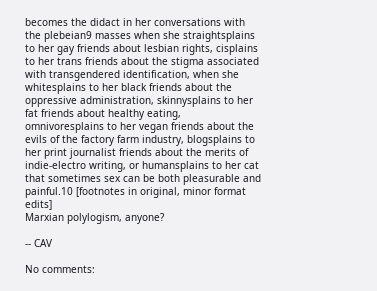becomes the didact in her conversations with the plebeian9 masses when she straightsplains to her gay friends about lesbian rights, cisplains to her trans friends about the stigma associated with transgendered identification, when she whitesplains to her black friends about the oppressive administration, skinnysplains to her fat friends about healthy eating, omnivoresplains to her vegan friends about the evils of the factory farm industry, blogsplains to her print journalist friends about the merits of indie-electro writing, or humansplains to her cat that sometimes sex can be both pleasurable and painful.10 [footnotes in original, minor format edits]
Marxian polylogism, anyone?

-- CAV

No comments: